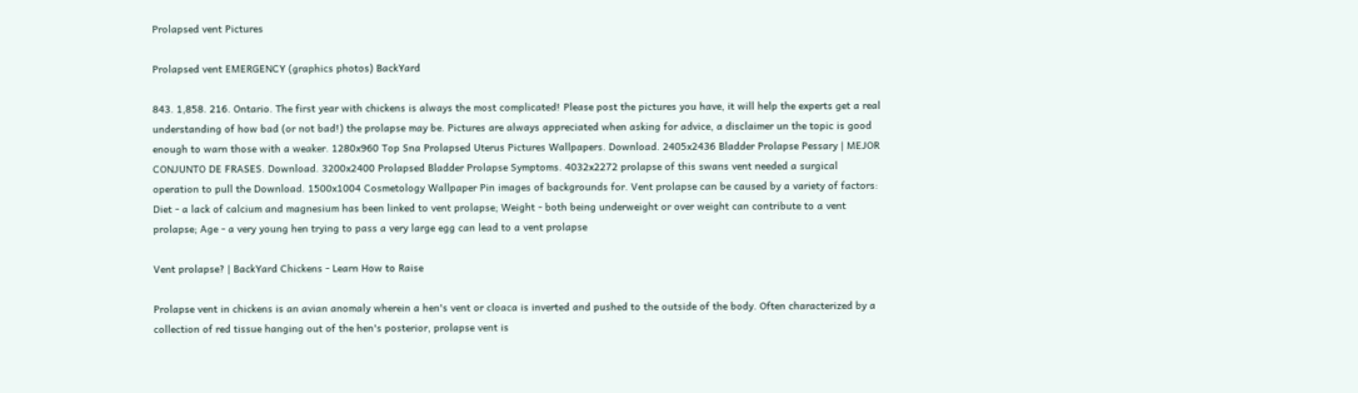Prolapsed vent Pictures

Prolapsed vent EMERGENCY (graphics photos) BackYard

843. 1,858. 216. Ontario. The first year with chickens is always the most complicated! Please post the pictures you have, it will help the experts get a real understanding of how bad (or not bad!) the prolapse may be. Pictures are always appreciated when asking for advice, a disclaimer un the topic is good enough to warn those with a weaker. 1280x960 Top Sna Prolapsed Uterus Pictures Wallpapers. Download. 2405x2436 Bladder Prolapse Pessary | MEJOR CONJUNTO DE FRASES. Download. 3200x2400 Prolapsed Bladder Prolapse Symptoms. 4032x2272 prolapse of this swans vent needed a surgical operation to pull the Download. 1500x1004 Cosmetology Wallpaper Pin images of backgrounds for. Vent prolapse can be caused by a variety of factors: Diet - a lack of calcium and magnesium has been linked to vent prolapse; Weight - both being underweight or over weight can contribute to a vent prolapse; Age - a very young hen trying to pass a very large egg can lead to a vent prolapse

Vent prolapse? | BackYard Chickens - Learn How to Raise

Prolapse vent in chickens is an avian anomaly wherein a hen's vent or cloaca is inverted and pushed to the outside of the body. Often characterized by a collection of red tissue hanging out of the hen's posterior, prolapse vent is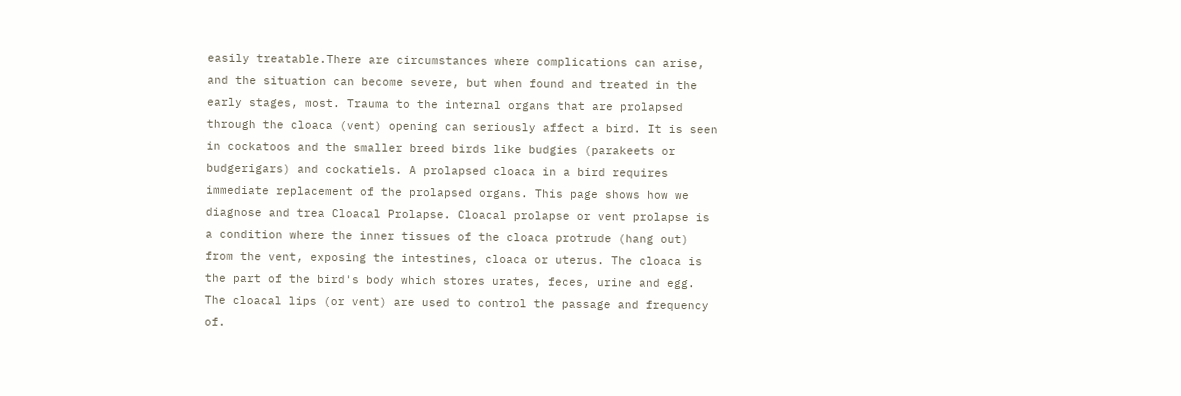easily treatable.There are circumstances where complications can arise, and the situation can become severe, but when found and treated in the early stages, most. Trauma to the internal organs that are prolapsed through the cloaca (vent) opening can seriously affect a bird. It is seen in cockatoos and the smaller breed birds like budgies (parakeets or budgerigars) and cockatiels. A prolapsed cloaca in a bird requires immediate replacement of the prolapsed organs. This page shows how we diagnose and trea Cloacal Prolapse. Cloacal prolapse or vent prolapse is a condition where the inner tissues of the cloaca protrude (hang out) from the vent, exposing the intestines, cloaca or uterus. The cloaca is the part of the bird's body which stores urates, feces, urine and egg. The cloacal lips (or vent) are used to control the passage and frequency of.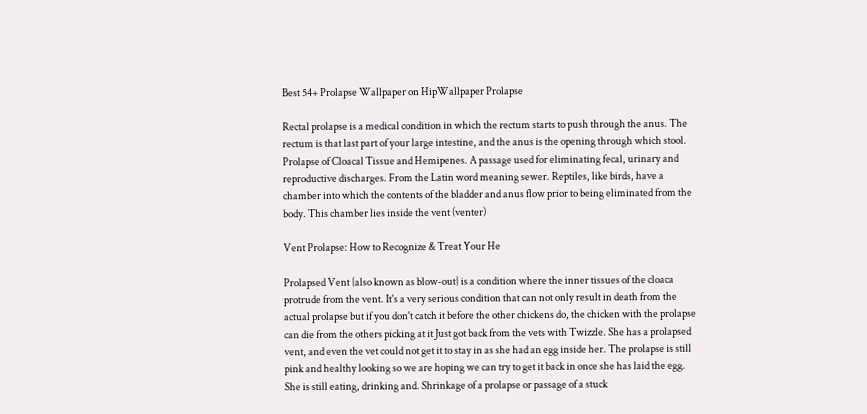Best 54+ Prolapse Wallpaper on HipWallpaper Prolapse

Rectal prolapse is a medical condition in which the rectum starts to push through the anus. The rectum is that last part of your large intestine, and the anus is the opening through which stool. Prolapse of Cloacal Tissue and Hemipenes. A passage used for eliminating fecal, urinary and reproductive discharges. From the Latin word meaning sewer. Reptiles, like birds, have a chamber into which the contents of the bladder and anus flow prior to being eliminated from the body. This chamber lies inside the vent (venter)

Vent Prolapse: How to Recognize & Treat Your He

Prolapsed Vent {also known as blow-out} is a condition where the inner tissues of the cloaca protrude from the vent. It's a very serious condition that can not only result in death from the actual prolapse but if you don't catch it before the other chickens do, the chicken with the prolapse can die from the others picking at it Just got back from the vets with Twizzle. She has a prolapsed vent, and even the vet could not get it to stay in as she had an egg inside her. The prolapse is still pink and healthy looking so we are hoping we can try to get it back in once she has laid the egg. She is still eating, drinking and. Shrinkage of a prolapse or passage of a stuck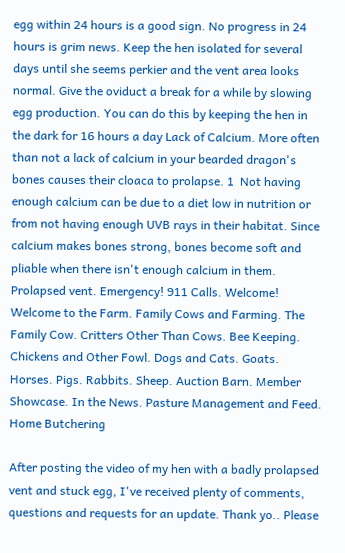egg within 24 hours is a good sign. No progress in 24 hours is grim news. Keep the hen isolated for several days until she seems perkier and the vent area looks normal. Give the oviduct a break for a while by slowing egg production. You can do this by keeping the hen in the dark for 16 hours a day Lack of Calcium. More often than not a lack of calcium in your bearded dragon's bones causes their cloaca to prolapse. 1  Not having enough calcium can be due to a diet low in nutrition or from not having enough UVB rays in their habitat. Since calcium makes bones strong, bones become soft and pliable when there isn't enough calcium in them. Prolapsed vent. Emergency! 911 Calls. Welcome! Welcome to the Farm. Family Cows and Farming. The Family Cow. Critters Other Than Cows. Bee Keeping. Chickens and Other Fowl. Dogs and Cats. Goats. Horses. Pigs. Rabbits. Sheep. Auction Barn. Member Showcase. In the News. Pasture Management and Feed. Home Butchering

After posting the video of my hen with a badly prolapsed vent and stuck egg, I've received plenty of comments, questions and requests for an update. Thank yo.. Please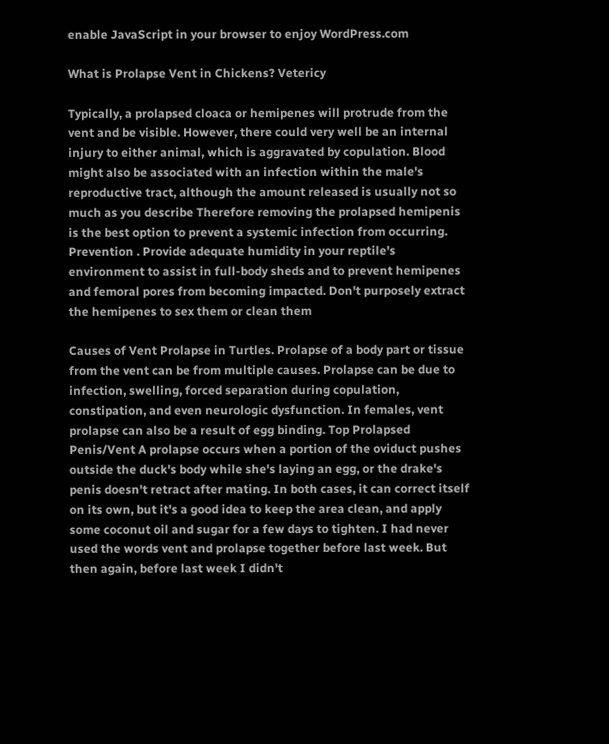enable JavaScript in your browser to enjoy WordPress.com

What is Prolapse Vent in Chickens? Vetericy

Typically, a prolapsed cloaca or hemipenes will protrude from the vent and be visible. However, there could very well be an internal injury to either animal, which is aggravated by copulation. Blood might also be associated with an infection within the male's reproductive tract, although the amount released is usually not so much as you describe Therefore removing the prolapsed hemipenis is the best option to prevent a systemic infection from occurring. Prevention . Provide adequate humidity in your reptile's environment to assist in full-body sheds and to prevent hemipenes and femoral pores from becoming impacted. Don't purposely extract the hemipenes to sex them or clean them

Causes of Vent Prolapse in Turtles. Prolapse of a body part or tissue from the vent can be from multiple causes. Prolapse can be due to infection, swelling, forced separation during copulation, constipation, and even neurologic dysfunction. In females, vent prolapse can also be a result of egg binding. Top Prolapsed Penis/Vent A prolapse occurs when a portion of the oviduct pushes outside the duck's body while she's laying an egg, or the drake's penis doesn't retract after mating. In both cases, it can correct itself on its own, but it's a good idea to keep the area clean, and apply some coconut oil and sugar for a few days to tighten. I had never used the words vent and prolapse together before last week. But then again, before last week I didn't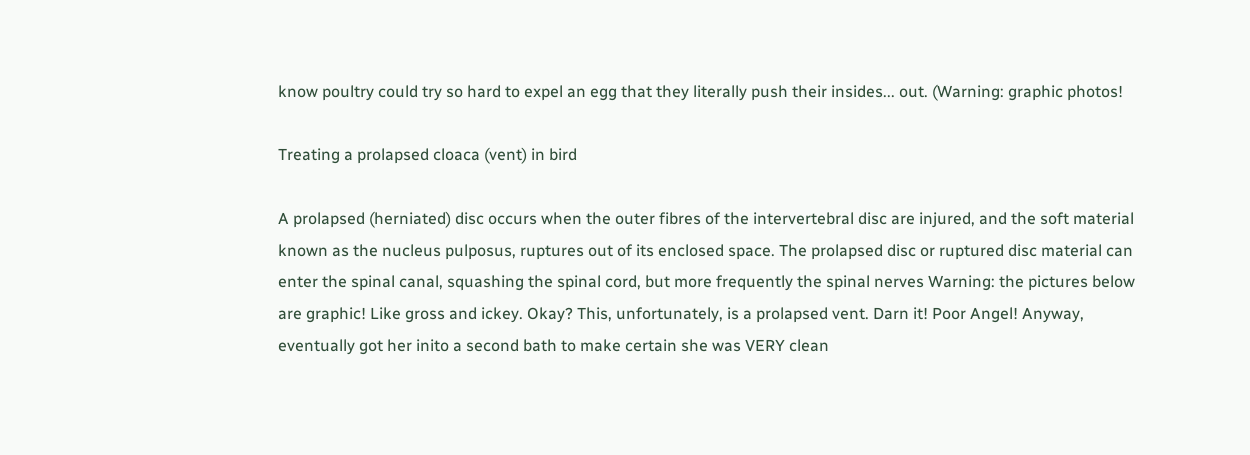know poultry could try so hard to expel an egg that they literally push their insides... out. (Warning: graphic photos!

Treating a prolapsed cloaca (vent) in bird

A prolapsed (herniated) disc occurs when the outer fibres of the intervertebral disc are injured, and the soft material known as the nucleus pulposus, ruptures out of its enclosed space. The prolapsed disc or ruptured disc material can enter the spinal canal, squashing the spinal cord, but more frequently the spinal nerves Warning: the pictures below are graphic! Like gross and ickey. Okay? This, unfortunately, is a prolapsed vent. Darn it! Poor Angel! Anyway, eventually got her inito a second bath to make certain she was VERY clean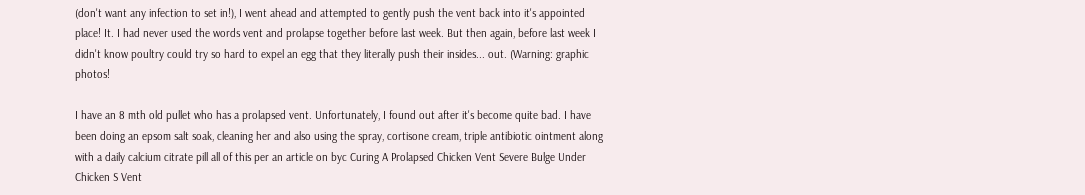(don't want any infection to set in!), I went ahead and attempted to gently push the vent back into it's appointed place! It. I had never used the words vent and prolapse together before last week. But then again, before last week I didn't know poultry could try so hard to expel an egg that they literally push their insides... out. (Warning: graphic photos!

I have an 8 mth old pullet who has a prolapsed vent. Unfortunately, I found out after it's become quite bad. I have been doing an epsom salt soak, cleaning her and also using the spray, cortisone cream, triple antibiotic ointment along with a daily calcium citrate pill all of this per an article on byc Curing A Prolapsed Chicken Vent Severe Bulge Under Chicken S Vent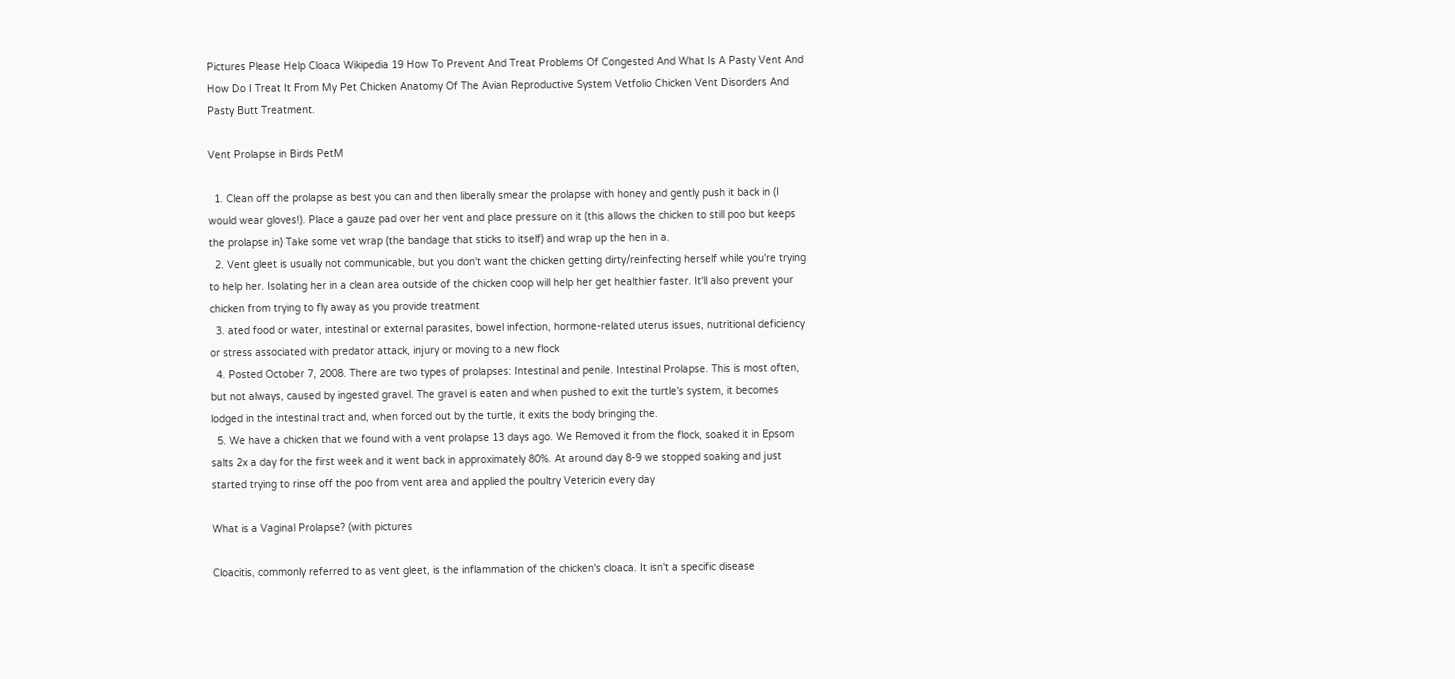Pictures Please Help Cloaca Wikipedia 19 How To Prevent And Treat Problems Of Congested And What Is A Pasty Vent And How Do I Treat It From My Pet Chicken Anatomy Of The Avian Reproductive System Vetfolio Chicken Vent Disorders And Pasty Butt Treatment.

Vent Prolapse in Birds PetM

  1. Clean off the prolapse as best you can and then liberally smear the prolapse with honey and gently push it back in (I would wear gloves!). Place a gauze pad over her vent and place pressure on it (this allows the chicken to still poo but keeps the prolapse in) Take some vet wrap (the bandage that sticks to itself) and wrap up the hen in a.
  2. Vent gleet is usually not communicable, but you don't want the chicken getting dirty/reinfecting herself while you're trying to help her. Isolating her in a clean area outside of the chicken coop will help her get healthier faster. It'll also prevent your chicken from trying to fly away as you provide treatment
  3. ated food or water, intestinal or external parasites, bowel infection, hormone-related uterus issues, nutritional deficiency or stress associated with predator attack, injury or moving to a new flock
  4. Posted October 7, 2008. There are two types of prolapses: Intestinal and penile. Intestinal Prolapse. This is most often, but not always, caused by ingested gravel. The gravel is eaten and when pushed to exit the turtle's system, it becomes lodged in the intestinal tract and, when forced out by the turtle, it exits the body bringing the.
  5. We have a chicken that we found with a vent prolapse 13 days ago. We Removed it from the flock, soaked it in Epsom salts 2x a day for the first week and it went back in approximately 80%. At around day 8-9 we stopped soaking and just started trying to rinse off the poo from vent area and applied the poultry Vetericin every day

What is a Vaginal Prolapse? (with pictures

Cloacitis, commonly referred to as vent gleet, is the inflammation of the chicken's cloaca. It isn't a specific disease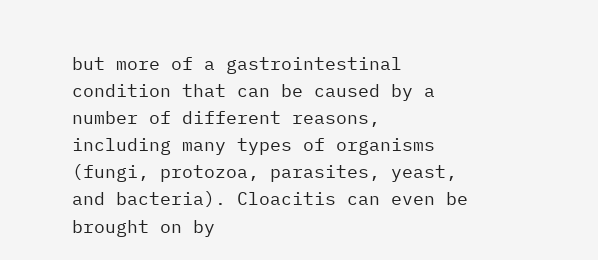but more of a gastrointestinal condition that can be caused by a number of different reasons, including many types of organisms (fungi, protozoa, parasites, yeast, and bacteria). Cloacitis can even be brought on by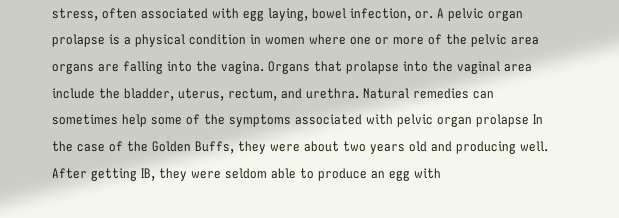stress, often associated with egg laying, bowel infection, or. A pelvic organ prolapse is a physical condition in women where one or more of the pelvic area organs are falling into the vagina. Organs that prolapse into the vaginal area include the bladder, uterus, rectum, and urethra. Natural remedies can sometimes help some of the symptoms associated with pelvic organ prolapse In the case of the Golden Buffs, they were about two years old and producing well. After getting IB, they were seldom able to produce an egg with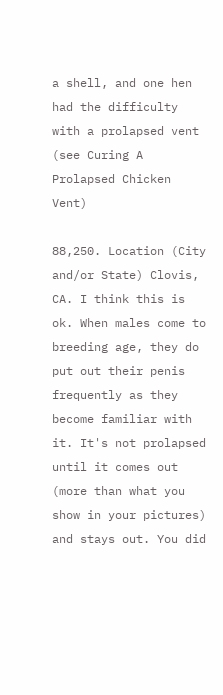a shell, and one hen had the difficulty with a prolapsed vent (see Curing A Prolapsed Chicken Vent)

88,250. Location (City and/or State) Clovis, CA. I think this is ok. When males come to breeding age, they do put out their penis frequently as they become familiar with it. It's not prolapsed until it comes out (more than what you show in your pictures) and stays out. You did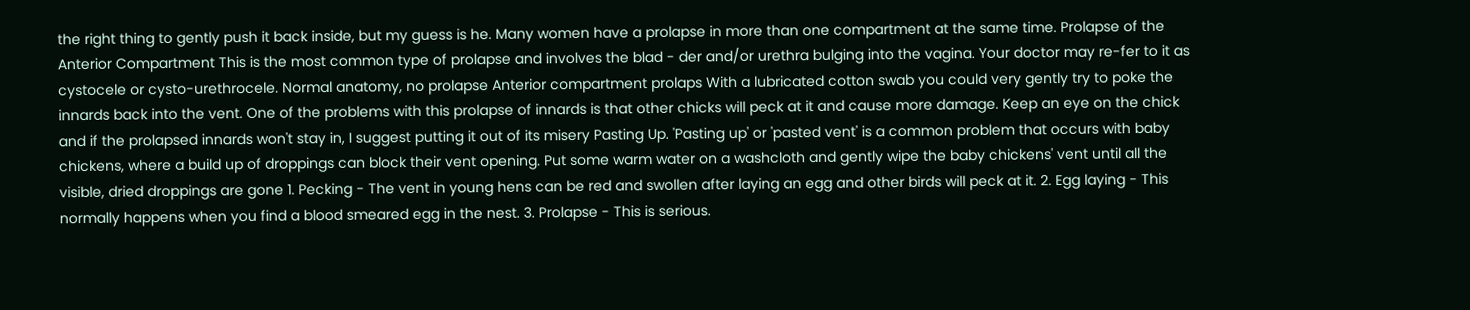the right thing to gently push it back inside, but my guess is he. Many women have a prolapse in more than one compartment at the same time. Prolapse of the Anterior Compartment This is the most common type of prolapse and involves the blad - der and/or urethra bulging into the vagina. Your doctor may re-fer to it as cystocele or cysto-urethrocele. Normal anatomy, no prolapse Anterior compartment prolaps With a lubricated cotton swab you could very gently try to poke the innards back into the vent. One of the problems with this prolapse of innards is that other chicks will peck at it and cause more damage. Keep an eye on the chick and if the prolapsed innards won't stay in, I suggest putting it out of its misery Pasting Up. 'Pasting up' or 'pasted vent' is a common problem that occurs with baby chickens, where a build up of droppings can block their vent opening. Put some warm water on a washcloth and gently wipe the baby chickens' vent until all the visible, dried droppings are gone 1. Pecking - The vent in young hens can be red and swollen after laying an egg and other birds will peck at it. 2. Egg laying - This normally happens when you find a blood smeared egg in the nest. 3. Prolapse - This is serious.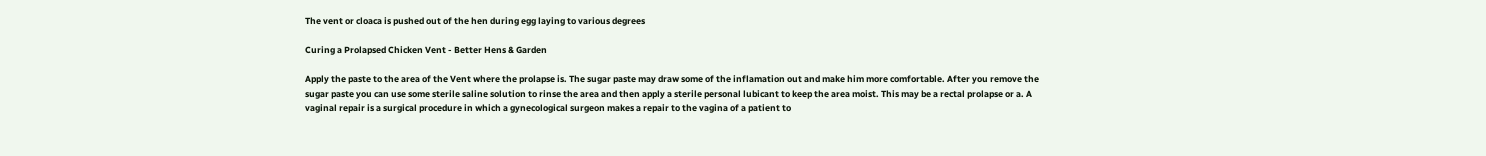The vent or cloaca is pushed out of the hen during egg laying to various degrees

Curing a Prolapsed Chicken Vent - Better Hens & Garden

Apply the paste to the area of the Vent where the prolapse is. The sugar paste may draw some of the inflamation out and make him more comfortable. After you remove the sugar paste you can use some sterile saline solution to rinse the area and then apply a sterile personal lubicant to keep the area moist. This may be a rectal prolapse or a. A vaginal repair is a surgical procedure in which a gynecological surgeon makes a repair to the vagina of a patient to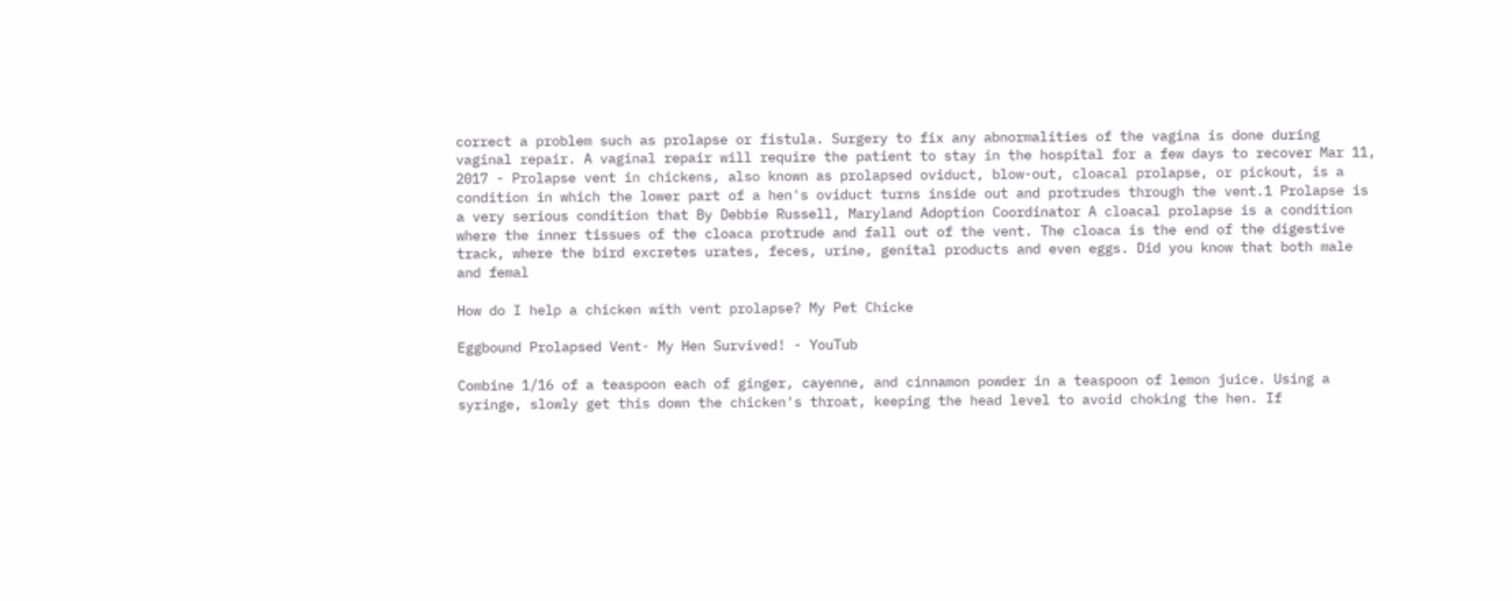correct a problem such as prolapse or fistula. Surgery to fix any abnormalities of the vagina is done during vaginal repair. A vaginal repair will require the patient to stay in the hospital for a few days to recover Mar 11, 2017 - Prolapse vent in chickens, also known as prolapsed oviduct, blow-out, cloacal prolapse, or pickout, is a condition in which the lower part of a hen's oviduct turns inside out and protrudes through the vent.1 Prolapse is a very serious condition that By Debbie Russell, Maryland Adoption Coordinator A cloacal prolapse is a condition where the inner tissues of the cloaca protrude and fall out of the vent. The cloaca is the end of the digestive track, where the bird excretes urates, feces, urine, genital products and even eggs. Did you know that both male and femal

How do I help a chicken with vent prolapse? My Pet Chicke

Eggbound Prolapsed Vent- My Hen Survived! - YouTub

Combine 1/16 of a teaspoon each of ginger, cayenne, and cinnamon powder in a teaspoon of lemon juice. Using a syringe, slowly get this down the chicken's throat, keeping the head level to avoid choking the hen. If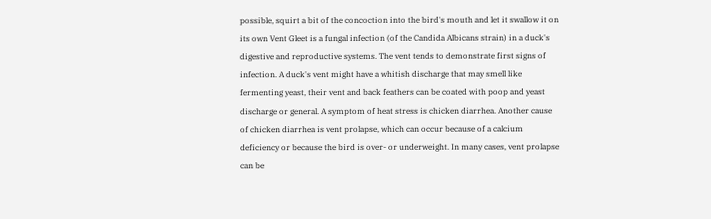possible, squirt a bit of the concoction into the bird's mouth and let it swallow it on its own Vent Gleet is a fungal infection (of the Candida Albicans strain) in a duck's digestive and reproductive systems. The vent tends to demonstrate first signs of infection. A duck's vent might have a whitish discharge that may smell like fermenting yeast, their vent and back feathers can be coated with poop and yeast discharge or general. A symptom of heat stress is chicken diarrhea. Another cause of chicken diarrhea is vent prolapse, which can occur because of a calcium deficiency or because the bird is over- or underweight. In many cases, vent prolapse can be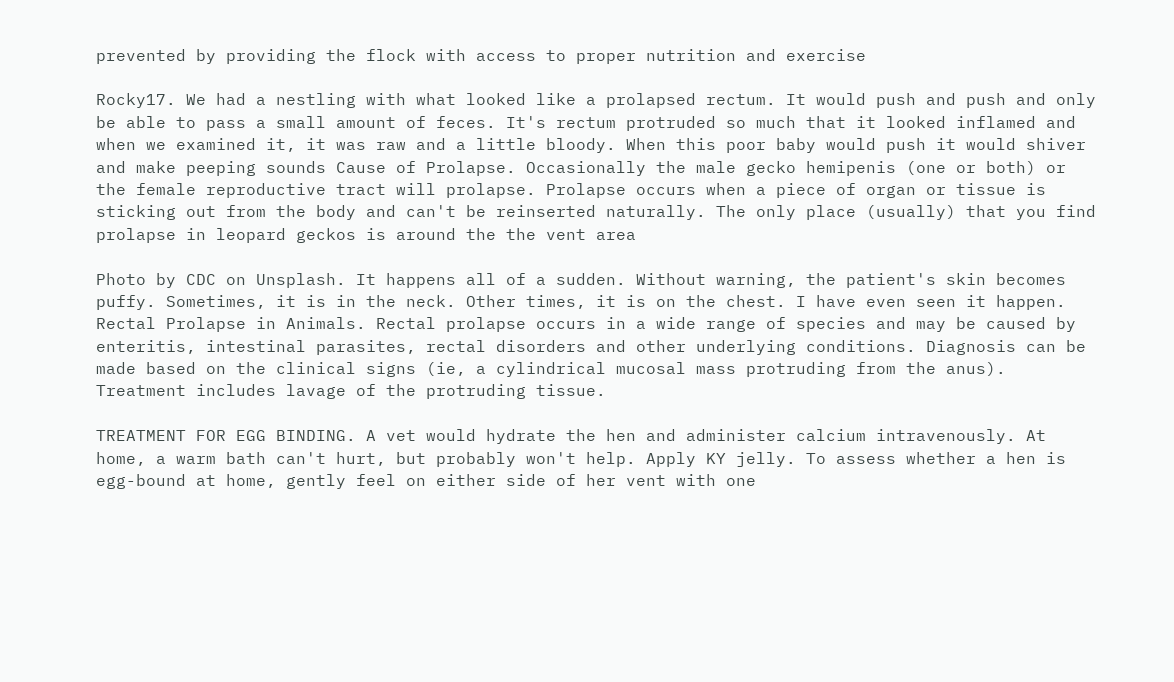prevented by providing the flock with access to proper nutrition and exercise

Rocky17. We had a nestling with what looked like a prolapsed rectum. It would push and push and only be able to pass a small amount of feces. It's rectum protruded so much that it looked inflamed and when we examined it, it was raw and a little bloody. When this poor baby would push it would shiver and make peeping sounds Cause of Prolapse. Occasionally the male gecko hemipenis (one or both) or the female reproductive tract will prolapse. Prolapse occurs when a piece of organ or tissue is sticking out from the body and can't be reinserted naturally. The only place (usually) that you find prolapse in leopard geckos is around the the vent area

Photo by CDC on Unsplash. It happens all of a sudden. Without warning, the patient's skin becomes puffy. Sometimes, it is in the neck. Other times, it is on the chest. I have even seen it happen. Rectal Prolapse in Animals. Rectal prolapse occurs in a wide range of species and may be caused by enteritis, intestinal parasites, rectal disorders and other underlying conditions. Diagnosis can be made based on the clinical signs (ie, a cylindrical mucosal mass protruding from the anus). Treatment includes lavage of the protruding tissue.

TREATMENT FOR EGG BINDING. A vet would hydrate the hen and administer calcium intravenously. At home, a warm bath can't hurt, but probably won't help. Apply KY jelly. To assess whether a hen is egg-bound at home, gently feel on either side of her vent with one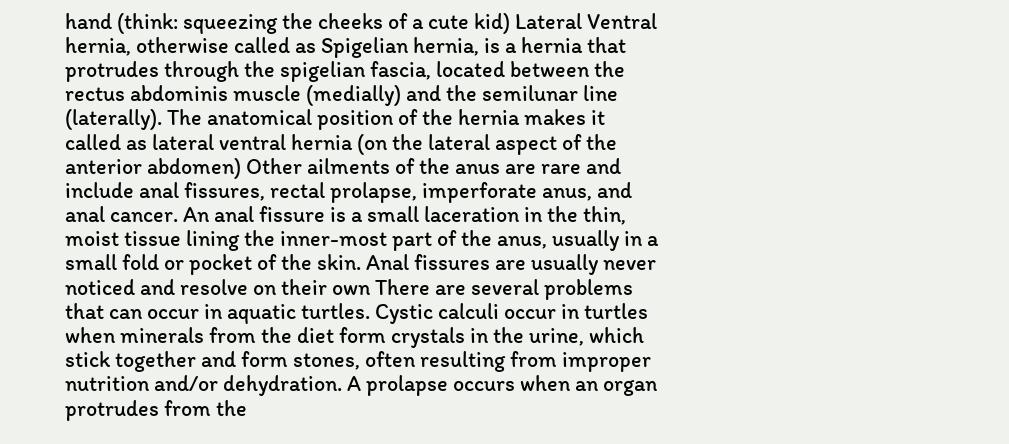hand (think: squeezing the cheeks of a cute kid) Lateral Ventral hernia, otherwise called as Spigelian hernia, is a hernia that protrudes through the spigelian fascia, located between the rectus abdominis muscle (medially) and the semilunar line (laterally). The anatomical position of the hernia makes it called as lateral ventral hernia (on the lateral aspect of the anterior abdomen) Other ailments of the anus are rare and include anal fissures, rectal prolapse, imperforate anus, and anal cancer. An anal fissure is a small laceration in the thin, moist tissue lining the inner-most part of the anus, usually in a small fold or pocket of the skin. Anal fissures are usually never noticed and resolve on their own There are several problems that can occur in aquatic turtles. Cystic calculi occur in turtles when minerals from the diet form crystals in the urine, which stick together and form stones, often resulting from improper nutrition and/or dehydration. A prolapse occurs when an organ protrudes from the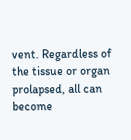vent. Regardless of the tissue or organ prolapsed, all can become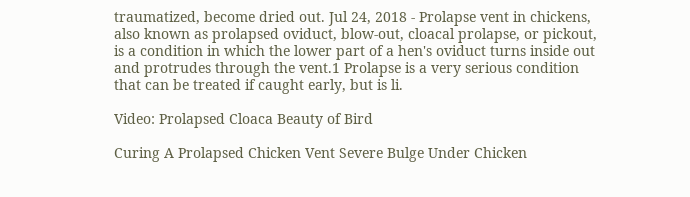traumatized, become dried out. Jul 24, 2018 - Prolapse vent in chickens, also known as prolapsed oviduct, blow-out, cloacal prolapse, or pickout, is a condition in which the lower part of a hen's oviduct turns inside out and protrudes through the vent.1 Prolapse is a very serious condition that can be treated if caught early, but is li.

Video: Prolapsed Cloaca Beauty of Bird

Curing A Prolapsed Chicken Vent Severe Bulge Under Chicken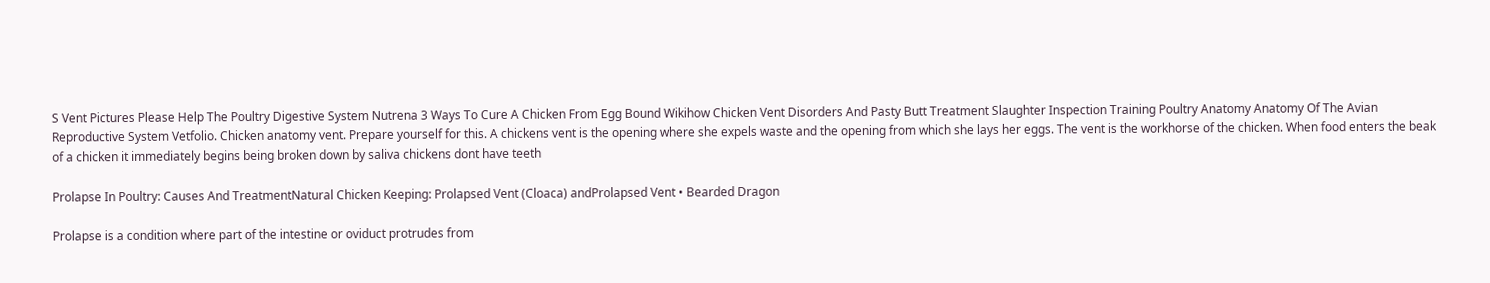S Vent Pictures Please Help The Poultry Digestive System Nutrena 3 Ways To Cure A Chicken From Egg Bound Wikihow Chicken Vent Disorders And Pasty Butt Treatment Slaughter Inspection Training Poultry Anatomy Anatomy Of The Avian Reproductive System Vetfolio. Chicken anatomy vent. Prepare yourself for this. A chickens vent is the opening where she expels waste and the opening from which she lays her eggs. The vent is the workhorse of the chicken. When food enters the beak of a chicken it immediately begins being broken down by saliva chickens dont have teeth

Prolapse In Poultry: Causes And TreatmentNatural Chicken Keeping: Prolapsed Vent (Cloaca) andProlapsed Vent • Bearded Dragon

Prolapse is a condition where part of the intestine or oviduct protrudes from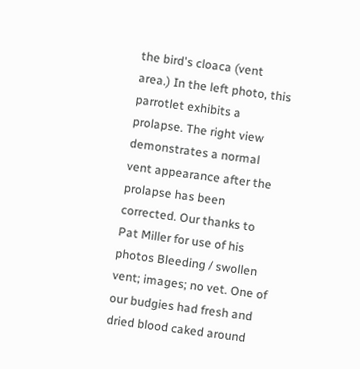the bird's cloaca (vent area.) In the left photo, this parrotlet exhibits a prolapse. The right view demonstrates a normal vent appearance after the prolapse has been corrected. Our thanks to Pat Miller for use of his photos Bleeding / swollen vent; images; no vet. One of our budgies had fresh and dried blood caked around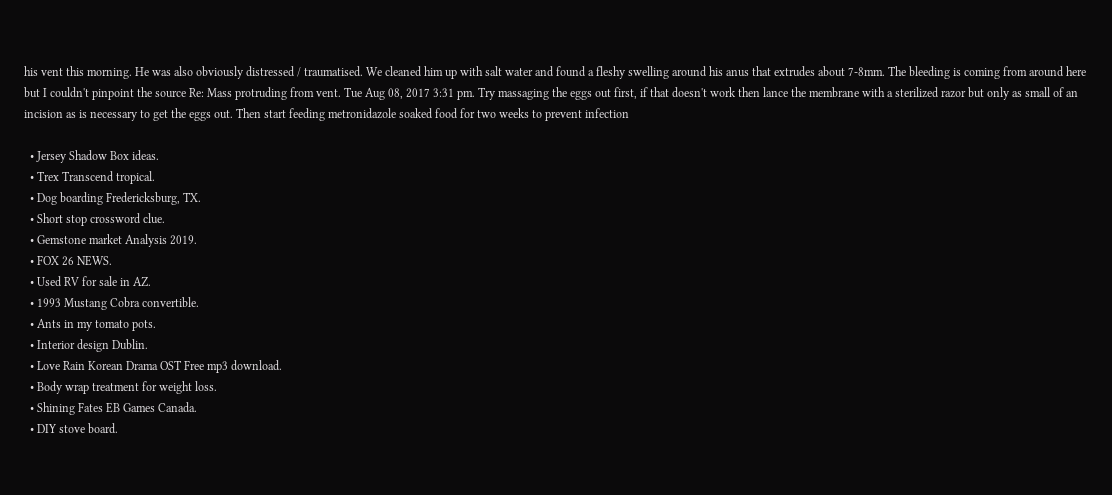his vent this morning. He was also obviously distressed / traumatised. We cleaned him up with salt water and found a fleshy swelling around his anus that extrudes about 7-8mm. The bleeding is coming from around here but I couldn't pinpoint the source Re: Mass protruding from vent. Tue Aug 08, 2017 3:31 pm. Try massaging the eggs out first, if that doesn't work then lance the membrane with a sterilized razor but only as small of an incision as is necessary to get the eggs out. Then start feeding metronidazole soaked food for two weeks to prevent infection

  • Jersey Shadow Box ideas.
  • Trex Transcend tropical.
  • Dog boarding Fredericksburg, TX.
  • Short stop crossword clue.
  • Gemstone market Analysis 2019.
  • FOX 26 NEWS.
  • Used RV for sale in AZ.
  • 1993 Mustang Cobra convertible.
  • Ants in my tomato pots.
  • Interior design Dublin.
  • Love Rain Korean Drama OST Free mp3 download.
  • Body wrap treatment for weight loss.
  • Shining Fates EB Games Canada.
  • DIY stove board.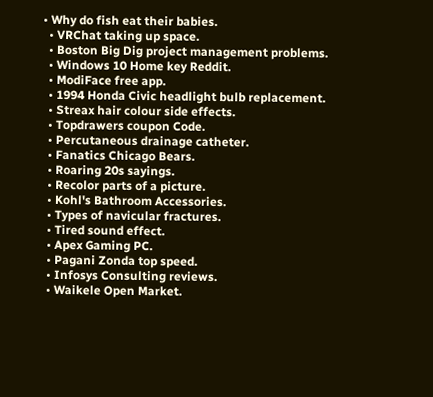• Why do fish eat their babies.
  • VRChat taking up space.
  • Boston Big Dig project management problems.
  • Windows 10 Home key Reddit.
  • ModiFace free app.
  • 1994 Honda Civic headlight bulb replacement.
  • Streax hair colour side effects.
  • Topdrawers coupon Code.
  • Percutaneous drainage catheter.
  • Fanatics Chicago Bears.
  • Roaring 20s sayings.
  • Recolor parts of a picture.
  • Kohl's Bathroom Accessories.
  • Types of navicular fractures.
  • Tired sound effect.
  • Apex Gaming PC.
  • Pagani Zonda top speed.
  • Infosys Consulting reviews.
  • Waikele Open Market.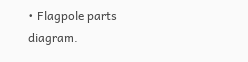• Flagpole parts diagram.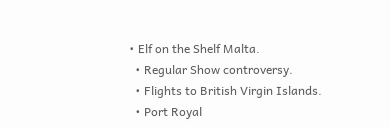• Elf on the Shelf Malta.
  • Regular Show controversy.
  • Flights to British Virgin Islands.
  • Port Royal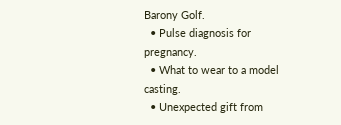Barony Golf.
  • Pulse diagnosis for pregnancy.
  • What to wear to a model casting.
  • Unexpected gift from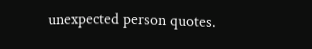unexpected person quotes.